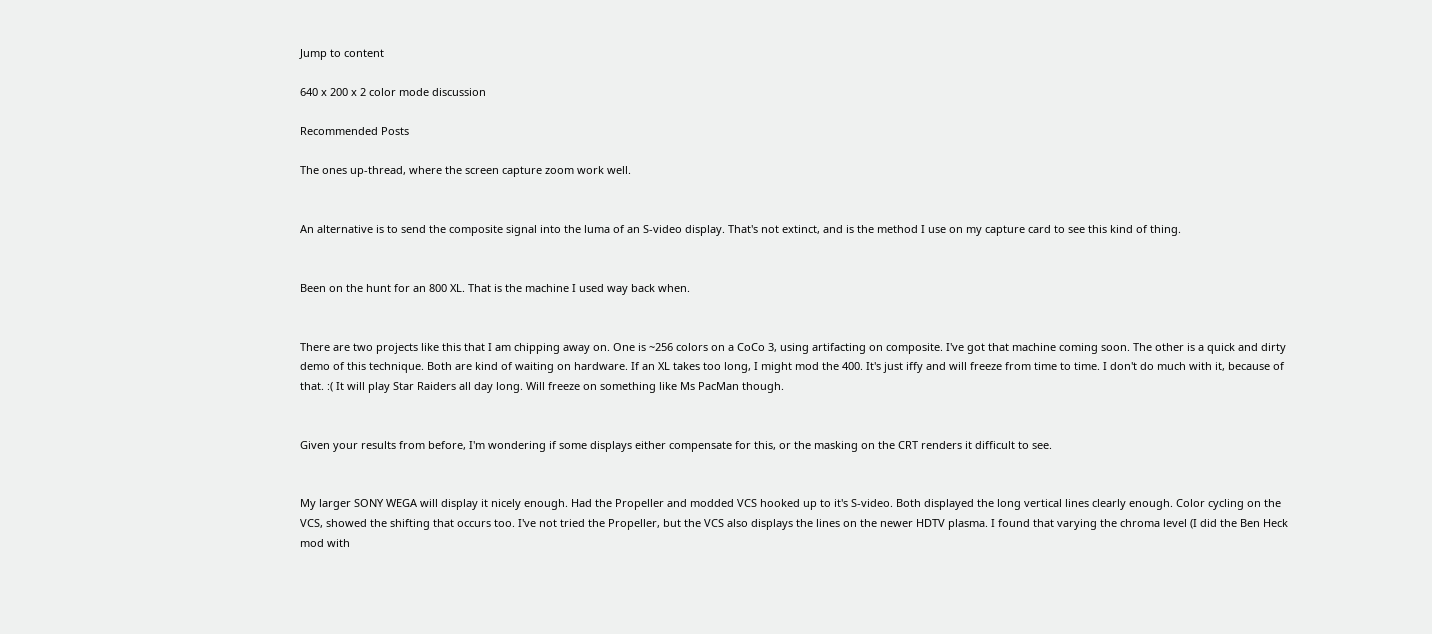Jump to content

640 x 200 x 2 color mode discussion

Recommended Posts

The ones up-thread, where the screen capture zoom work well.


An alternative is to send the composite signal into the luma of an S-video display. That's not extinct, and is the method I use on my capture card to see this kind of thing.


Been on the hunt for an 800 XL. That is the machine I used way back when.


There are two projects like this that I am chipping away on. One is ~256 colors on a CoCo 3, using artifacting on composite. I've got that machine coming soon. The other is a quick and dirty demo of this technique. Both are kind of waiting on hardware. If an XL takes too long, I might mod the 400. It's just iffy and will freeze from time to time. I don't do much with it, because of that. :( It will play Star Raiders all day long. Will freeze on something like Ms PacMan though.


Given your results from before, I'm wondering if some displays either compensate for this, or the masking on the CRT renders it difficult to see.


My larger SONY WEGA will display it nicely enough. Had the Propeller and modded VCS hooked up to it's S-video. Both displayed the long vertical lines clearly enough. Color cycling on the VCS, showed the shifting that occurs too. I've not tried the Propeller, but the VCS also displays the lines on the newer HDTV plasma. I found that varying the chroma level (I did the Ben Heck mod with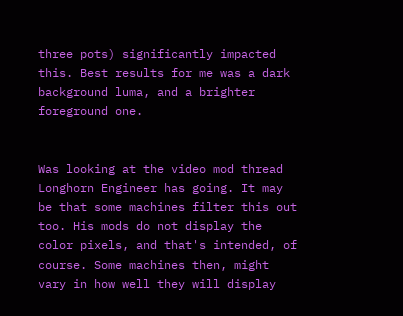three pots) significantly impacted this. Best results for me was a dark background luma, and a brighter foreground one.


Was looking at the video mod thread Longhorn Engineer has going. It may be that some machines filter this out too. His mods do not display the color pixels, and that's intended, of course. Some machines then, might vary in how well they will display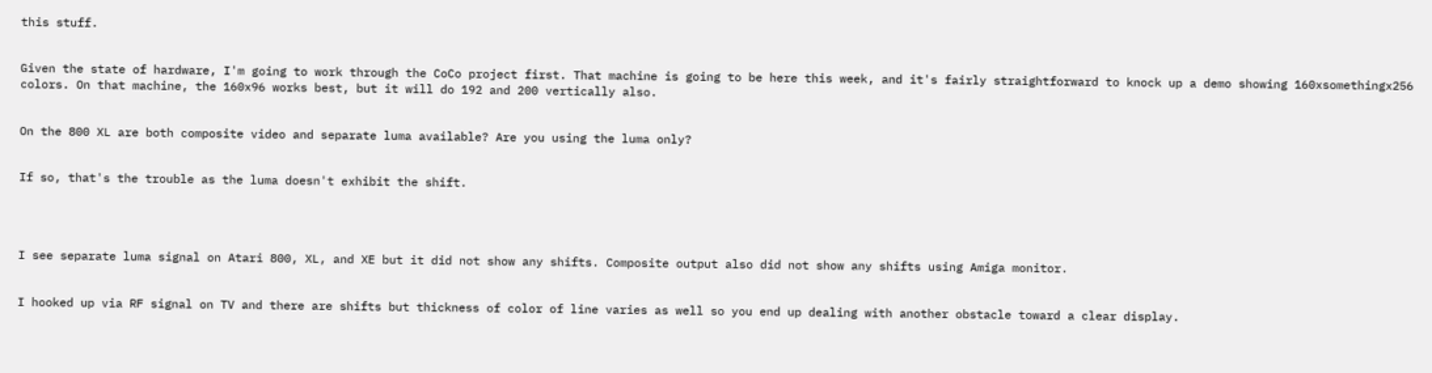this stuff.


Given the state of hardware, I'm going to work through the CoCo project first. That machine is going to be here this week, and it's fairly straightforward to knock up a demo showing 160xsomethingx256 colors. On that machine, the 160x96 works best, but it will do 192 and 200 vertically also.


On the 800 XL are both composite video and separate luma available? Are you using the luma only?


If so, that's the trouble as the luma doesn't exhibit the shift.




I see separate luma signal on Atari 800, XL, and XE but it did not show any shifts. Composite output also did not show any shifts using Amiga monitor.


I hooked up via RF signal on TV and there are shifts but thickness of color of line varies as well so you end up dealing with another obstacle toward a clear display.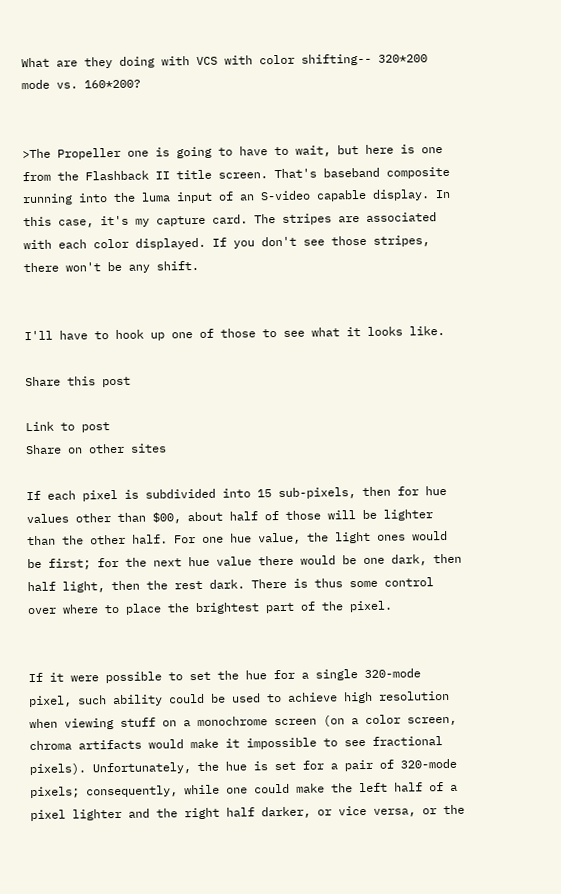What are they doing with VCS with color shifting-- 320*200 mode vs. 160*200?


>The Propeller one is going to have to wait, but here is one from the Flashback II title screen. That's baseband composite running into the luma input of an S-video capable display. In this case, it's my capture card. The stripes are associated with each color displayed. If you don't see those stripes, there won't be any shift.


I'll have to hook up one of those to see what it looks like.

Share this post

Link to post
Share on other sites

If each pixel is subdivided into 15 sub-pixels, then for hue values other than $00, about half of those will be lighter than the other half. For one hue value, the light ones would be first; for the next hue value there would be one dark, then half light, then the rest dark. There is thus some control over where to place the brightest part of the pixel.


If it were possible to set the hue for a single 320-mode pixel, such ability could be used to achieve high resolution when viewing stuff on a monochrome screen (on a color screen, chroma artifacts would make it impossible to see fractional pixels). Unfortunately, the hue is set for a pair of 320-mode pixels; consequently, while one could make the left half of a pixel lighter and the right half darker, or vice versa, or the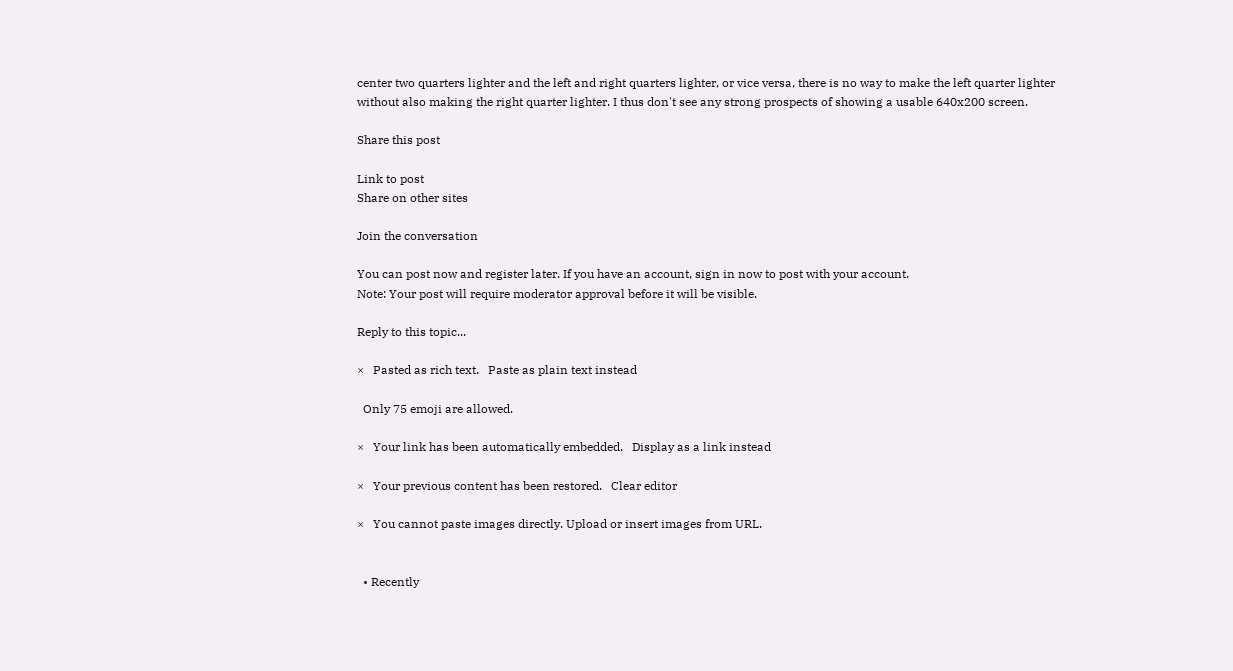center two quarters lighter and the left and right quarters lighter, or vice versa, there is no way to make the left quarter lighter without also making the right quarter lighter. I thus don't see any strong prospects of showing a usable 640x200 screen.

Share this post

Link to post
Share on other sites

Join the conversation

You can post now and register later. If you have an account, sign in now to post with your account.
Note: Your post will require moderator approval before it will be visible.

Reply to this topic...

×   Pasted as rich text.   Paste as plain text instead

  Only 75 emoji are allowed.

×   Your link has been automatically embedded.   Display as a link instead

×   Your previous content has been restored.   Clear editor

×   You cannot paste images directly. Upload or insert images from URL.


  • Recently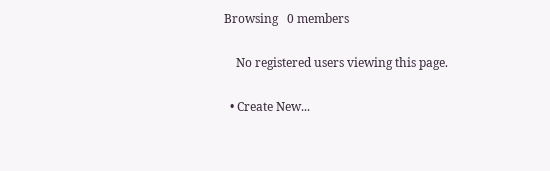Browsing   0 members

    No registered users viewing this page.

  • Create New...